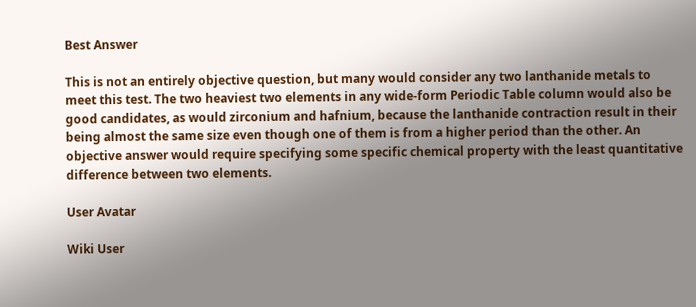Best Answer

This is not an entirely objective question, but many would consider any two lanthanide metals to meet this test. The two heaviest two elements in any wide-form Periodic Table column would also be good candidates, as would zirconium and hafnium, because the lanthanide contraction result in their being almost the same size even though one of them is from a higher period than the other. An objective answer would require specifying some specific chemical property with the least quantitative difference between two elements.

User Avatar

Wiki User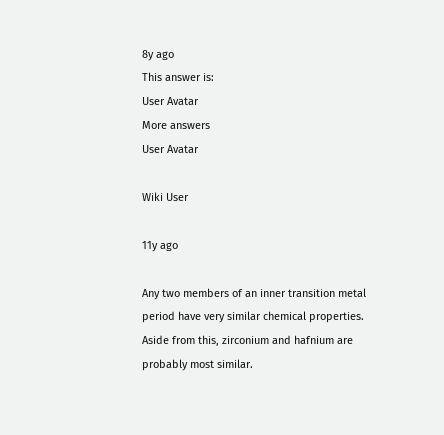8y ago
This answer is:
User Avatar
More answers
User Avatar

Wiki User

11y ago

Any two members of an inner transition metal period have very similar chemical properties. Aside from this, zirconium and hafnium are probably most similar.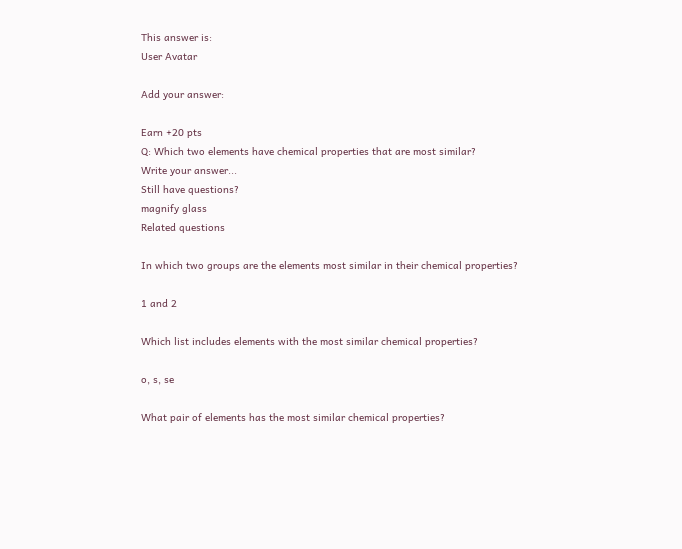This answer is:
User Avatar

Add your answer:

Earn +20 pts
Q: Which two elements have chemical properties that are most similar?
Write your answer...
Still have questions?
magnify glass
Related questions

In which two groups are the elements most similar in their chemical properties?

1 and 2

Which list includes elements with the most similar chemical properties?

o, s, se

What pair of elements has the most similar chemical properties?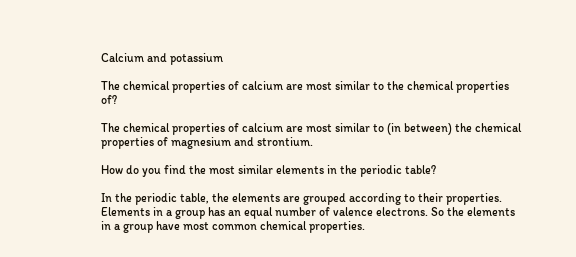Calcium and potassium

The chemical properties of calcium are most similar to the chemical properties of?

The chemical properties of calcium are most similar to (in between) the chemical properties of magnesium and strontium.

How do you find the most similar elements in the periodic table?

In the periodic table, the elements are grouped according to their properties. Elements in a group has an equal number of valence electrons. So the elements in a group have most common chemical properties.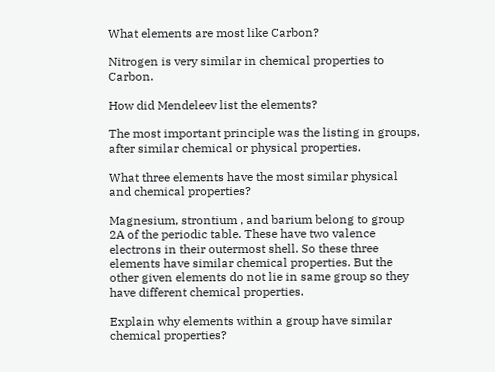What elements are most like Carbon?

Nitrogen is very similar in chemical properties to Carbon.

How did Mendeleev list the elements?

The most important principle was the listing in groups, after similar chemical or physical properties.

What three elements have the most similar physical and chemical properties?

Magnesium, strontium , and barium belong to group 2A of the periodic table. These have two valence electrons in their outermost shell. So these three elements have similar chemical properties. But the other given elements do not lie in same group so they have different chemical properties.

Explain why elements within a group have similar chemical properties?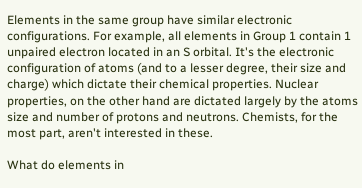Elements in the same group have similar electronic configurations. For example, all elements in Group 1 contain 1 unpaired electron located in an S orbital. It's the electronic configuration of atoms (and to a lesser degree, their size and charge) which dictate their chemical properties. Nuclear properties, on the other hand are dictated largely by the atoms size and number of protons and neutrons. Chemists, for the most part, aren't interested in these.

What do elements in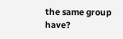the same group have?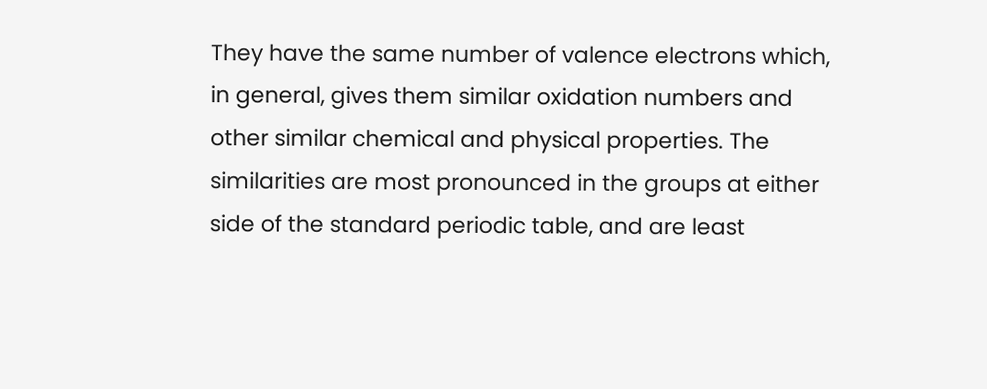They have the same number of valence electrons which, in general, gives them similar oxidation numbers and other similar chemical and physical properties. The similarities are most pronounced in the groups at either side of the standard periodic table, and are least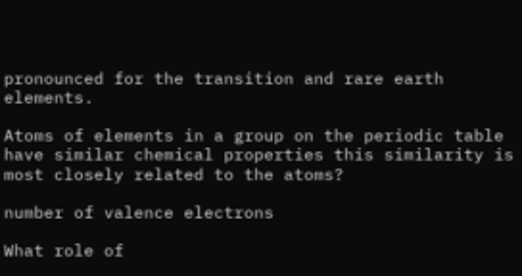pronounced for the transition and rare earth elements.

Atoms of elements in a group on the periodic table have similar chemical properties this similarity is most closely related to the atoms?

number of valence electrons

What role of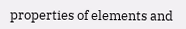properties of elements and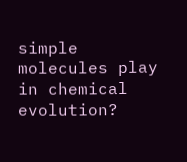simple molecules play in chemical evolution?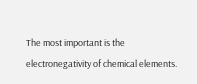The most important is the electronegativity of chemical elements.